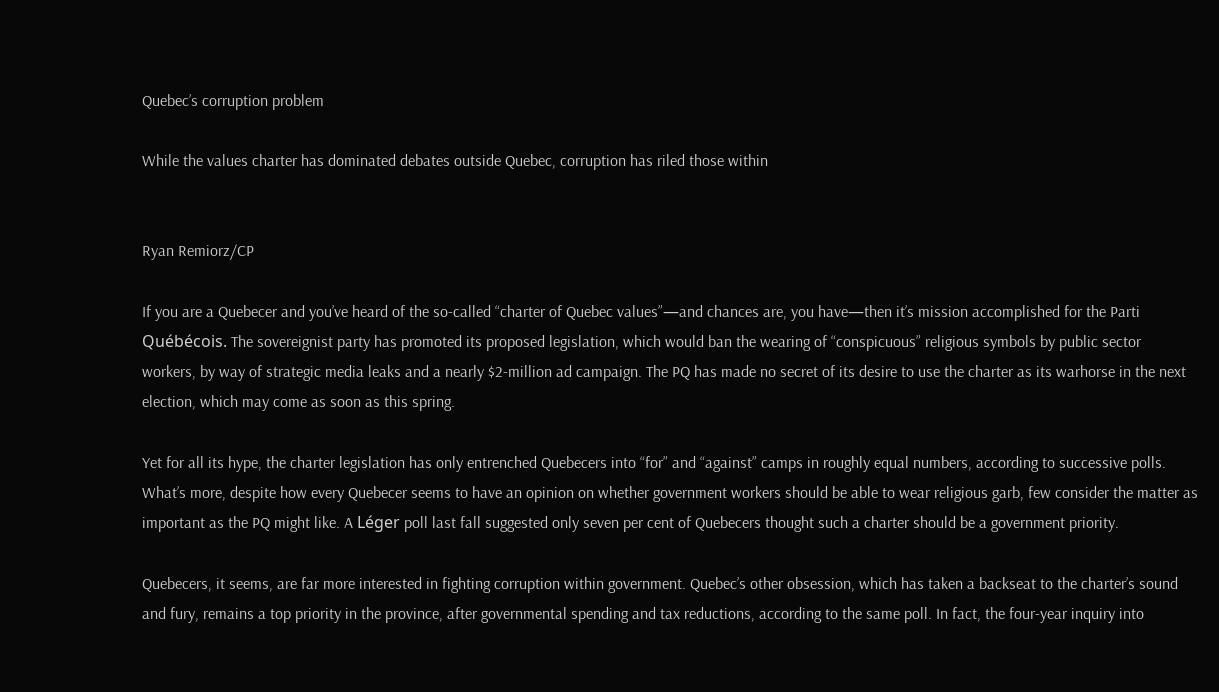Quebec’s corruption problem

While the values charter has dominated debates outside Quebec, corruption has riled those within


Ryan Remiorz/CP

If you are a Quebecer and you’ve heard of the so-called “charter of Quebec values”—and chances are, you have—then it’s mission accomplished for the Parti Québécois. The sovereignist party has promoted its proposed legislation, which would ban the wearing of “conspicuous” religious symbols by public sector workers, by way of strategic media leaks and a nearly $2-million ad campaign. The PQ has made no secret of its desire to use the charter as its warhorse in the next election, which may come as soon as this spring.

Yet for all its hype, the charter legislation has only entrenched Quebecers into “for” and “against” camps in roughly equal numbers, according to successive polls. What’s more, despite how every Quebecer seems to have an opinion on whether government workers should be able to wear religious garb, few consider the matter as important as the PQ might like. A Léger poll last fall suggested only seven per cent of Quebecers thought such a charter should be a government priority.

Quebecers, it seems, are far more interested in fighting corruption within government. Quebec’s other obsession, which has taken a backseat to the charter’s sound and fury, remains a top priority in the province, after governmental spending and tax reductions, according to the same poll. In fact, the four-year inquiry into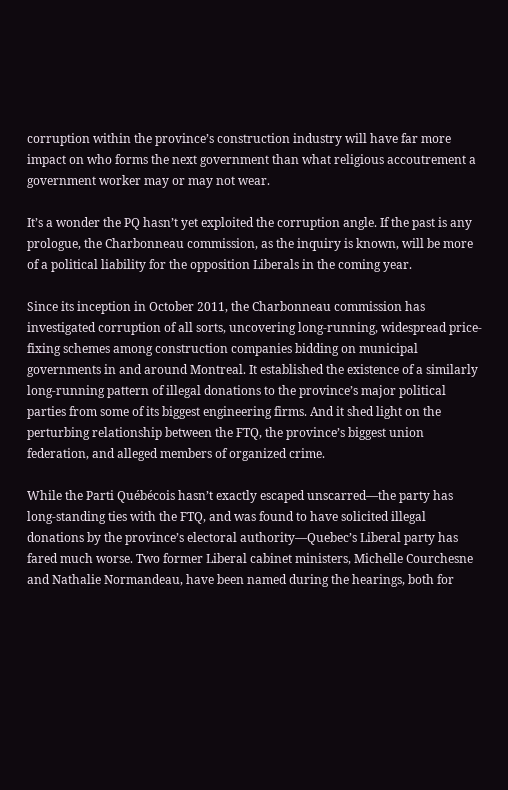corruption within the province’s construction industry will have far more impact on who forms the next government than what religious accoutrement a government worker may or may not wear.

It’s a wonder the PQ hasn’t yet exploited the corruption angle. If the past is any prologue, the Charbonneau commission, as the inquiry is known, will be more of a political liability for the opposition Liberals in the coming year.

Since its inception in October 2011, the Charbonneau commission has investigated corruption of all sorts, uncovering long-running, widespread price-fixing schemes among construction companies bidding on municipal governments in and around Montreal. It established the existence of a similarly long-running pattern of illegal donations to the province’s major political parties from some of its biggest engineering firms. And it shed light on the perturbing relationship between the FTQ, the province’s biggest union federation, and alleged members of organized crime.

While the Parti Québécois hasn’t exactly escaped unscarred—the party has long-standing ties with the FTQ, and was found to have solicited illegal donations by the province’s electoral authority—Quebec’s Liberal party has fared much worse. Two former Liberal cabinet ministers, Michelle Courchesne and Nathalie Normandeau, have been named during the hearings, both for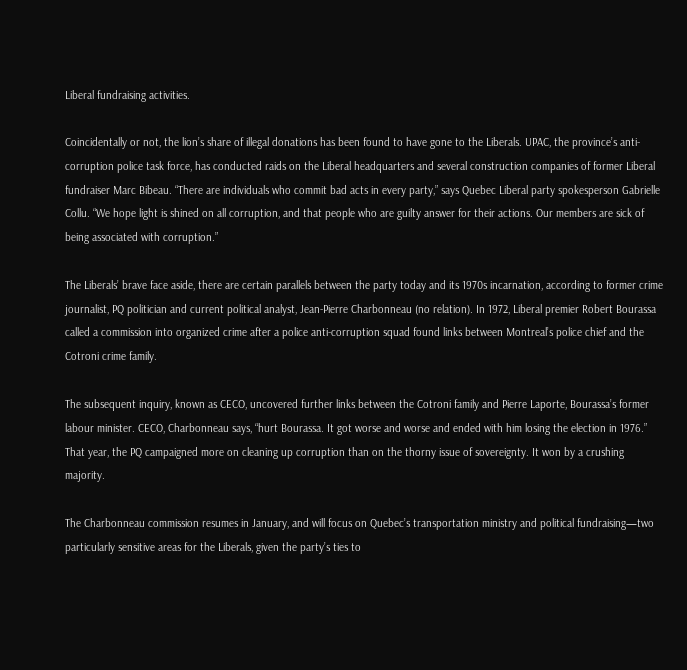Liberal fundraising activities.

Coincidentally or not, the lion’s share of illegal donations has been found to have gone to the Liberals. UPAC, the province’s anti-corruption police task force, has conducted raids on the Liberal headquarters and several construction companies of former Liberal fundraiser Marc Bibeau. “There are individuals who commit bad acts in every party,” says Quebec Liberal party spokesperson Gabrielle Collu. “We hope light is shined on all corruption, and that people who are guilty answer for their actions. Our members are sick of being associated with corruption.”

The Liberals’ brave face aside, there are certain parallels between the party today and its 1970s incarnation, according to former crime journalist, PQ politician and current political analyst, Jean-Pierre Charbonneau (no relation). In 1972, Liberal premier Robert Bourassa called a commission into organized crime after a police anti-corruption squad found links between Montreal’s police chief and the Cotroni crime family.

The subsequent inquiry, known as CECO, uncovered further links between the Cotroni family and Pierre Laporte, Bourassa’s former labour minister. CECO, Charbonneau says, “hurt Bourassa. It got worse and worse and ended with him losing the election in 1976.” That year, the PQ campaigned more on cleaning up corruption than on the thorny issue of sovereignty. It won by a crushing majority.

The Charbonneau commission resumes in January, and will focus on Quebec’s transportation ministry and political fundraising—two particularly sensitive areas for the Liberals, given the party’s ties to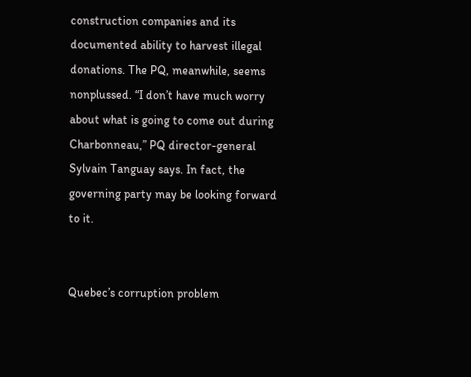construction companies and its documented ability to harvest illegal donations. The PQ, meanwhile, seems nonplussed. “I don’t have much worry about what is going to come out during Charbonneau,” PQ director-general Sylvain Tanguay says. In fact, the governing party may be looking forward to it.


Quebec’s corruption problem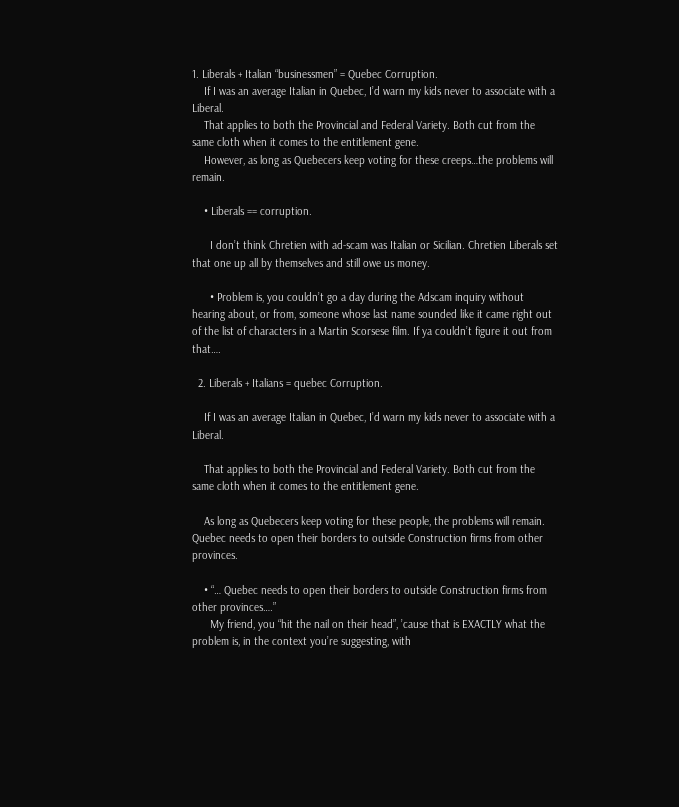1. Liberals + Italian “businessmen” = Quebec Corruption.
    If I was an average Italian in Quebec, I’d warn my kids never to associate with a Liberal.
    That applies to both the Provincial and Federal Variety. Both cut from the same cloth when it comes to the entitlement gene.
    However, as long as Quebecers keep voting for these creeps…the problems will remain.

    • Liberals == corruption.

      I don’t think Chretien with ad-scam was Italian or Sicilian. Chretien Liberals set that one up all by themselves and still owe us money.

      • Problem is, you couldn’t go a day during the Adscam inquiry without hearing about, or from, someone whose last name sounded like it came right out of the list of characters in a Martin Scorsese film. If ya couldn’t figure it out from that….

  2. Liberals + Italians = quebec Corruption.

    If I was an average Italian in Quebec, I’d warn my kids never to associate with a Liberal.

    That applies to both the Provincial and Federal Variety. Both cut from the same cloth when it comes to the entitlement gene.

    As long as Quebecers keep voting for these people, the problems will remain. Quebec needs to open their borders to outside Construction firms from other provinces.

    • “… Quebec needs to open their borders to outside Construction firms from other provinces….”
      My friend, you “hit the nail on their head”, ’cause that is EXACTLY what the problem is, in the context you’re suggesting, with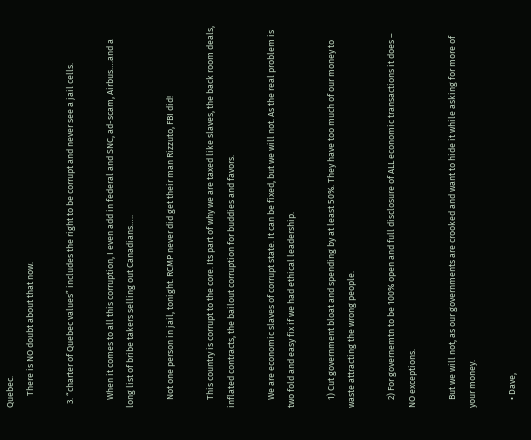Quebec.
      There is NO doubt about that now.

  3. “charter of Quebec values” includes the right to be corrupt and never see a jail cells.

    When it comes to all this corruption, I even add in federal and SNC, ad-scam, Airbus….and a long list of bribe takers selling out Canadians…..

    Not one person in jail, tonight. RCMP never did get their man Rizzuto, FBI did!

    This country is corrupt to the core. Its part of why we are taxed like slaves, the back room deals, inflated contracts, the bailout corruption for buddies and favors.

    We are economic slaves of corrupt state. It can be fixed, but we will not. As the real problem is two fold and easy fix if we had ethical leadership.

    1) Cut government bloat and spending by at least 50%. They have too much of our money to waste attracting the wrong people.

    2) For governemtn to be 100% open and full disclosure of ALL economic transactions it does – NO exceptions.

    But we will not, as our governments are crooked and want to hide it while asking for more of your money.

    • Dave,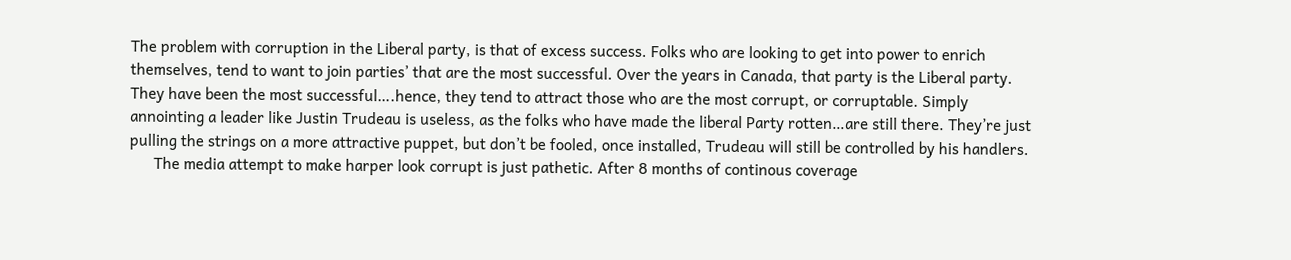The problem with corruption in the Liberal party, is that of excess success. Folks who are looking to get into power to enrich themselves, tend to want to join parties’ that are the most successful. Over the years in Canada, that party is the Liberal party. They have been the most successful….hence, they tend to attract those who are the most corrupt, or corruptable. Simply annointing a leader like Justin Trudeau is useless, as the folks who have made the liberal Party rotten…are still there. They’re just pulling the strings on a more attractive puppet, but don’t be fooled, once installed, Trudeau will still be controlled by his handlers.
      The media attempt to make harper look corrupt is just pathetic. After 8 months of continous coverage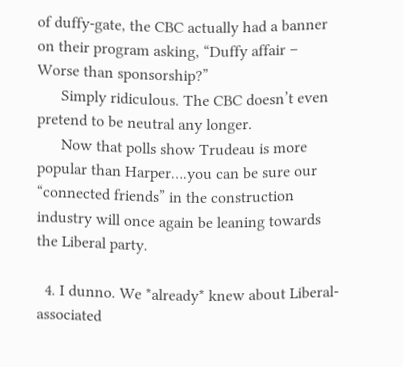of duffy-gate, the CBC actually had a banner on their program asking, “Duffy affair – Worse than sponsorship?”
      Simply ridiculous. The CBC doesn’t even pretend to be neutral any longer.
      Now that polls show Trudeau is more popular than Harper….you can be sure our “connected friends” in the construction industry will once again be leaning towards the Liberal party.

  4. I dunno. We *already* knew about Liberal-associated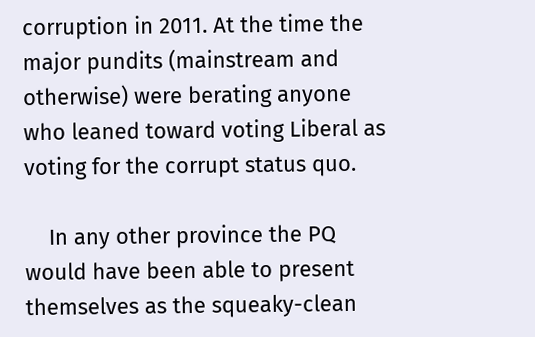corruption in 2011. At the time the major pundits (mainstream and otherwise) were berating anyone who leaned toward voting Liberal as voting for the corrupt status quo.

    In any other province the PQ would have been able to present themselves as the squeaky-clean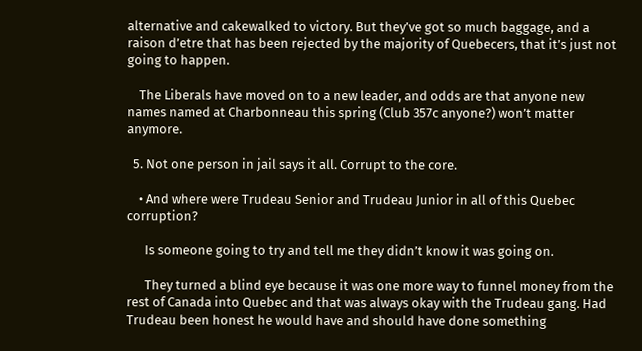alternative and cakewalked to victory. But they’ve got so much baggage, and a raison d’etre that has been rejected by the majority of Quebecers, that it’s just not going to happen.

    The Liberals have moved on to a new leader, and odds are that anyone new names named at Charbonneau this spring (Club 357c anyone?) won’t matter anymore.

  5. Not one person in jail says it all. Corrupt to the core.

    • And where were Trudeau Senior and Trudeau Junior in all of this Quebec corruption?

      Is someone going to try and tell me they didn’t know it was going on.

      They turned a blind eye because it was one more way to funnel money from the rest of Canada into Quebec and that was always okay with the Trudeau gang. Had Trudeau been honest he would have and should have done something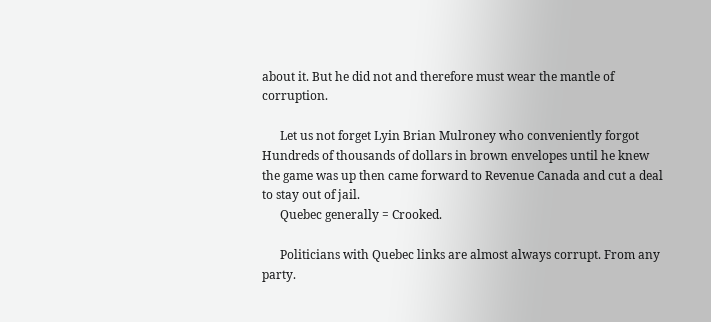about it. But he did not and therefore must wear the mantle of corruption.

      Let us not forget Lyin Brian Mulroney who conveniently forgot Hundreds of thousands of dollars in brown envelopes until he knew the game was up then came forward to Revenue Canada and cut a deal to stay out of jail.
      Quebec generally = Crooked.

      Politicians with Quebec links are almost always corrupt. From any party.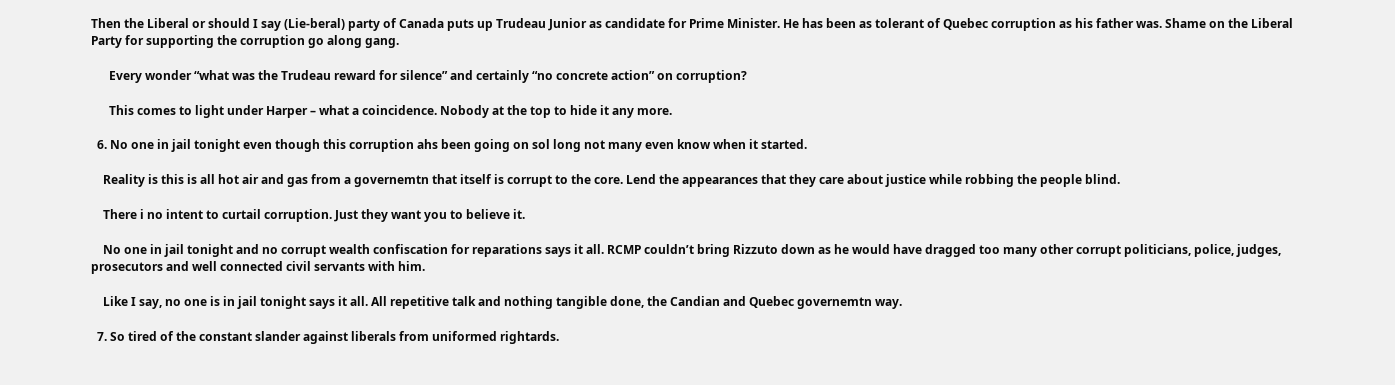Then the Liberal or should I say (Lie-beral) party of Canada puts up Trudeau Junior as candidate for Prime Minister. He has been as tolerant of Quebec corruption as his father was. Shame on the Liberal Party for supporting the corruption go along gang.

      Every wonder “what was the Trudeau reward for silence” and certainly “no concrete action” on corruption?

      This comes to light under Harper – what a coincidence. Nobody at the top to hide it any more.

  6. No one in jail tonight even though this corruption ahs been going on sol long not many even know when it started.

    Reality is this is all hot air and gas from a governemtn that itself is corrupt to the core. Lend the appearances that they care about justice while robbing the people blind.

    There i no intent to curtail corruption. Just they want you to believe it.

    No one in jail tonight and no corrupt wealth confiscation for reparations says it all. RCMP couldn’t bring Rizzuto down as he would have dragged too many other corrupt politicians, police, judges, prosecutors and well connected civil servants with him.

    Like I say, no one is in jail tonight says it all. All repetitive talk and nothing tangible done, the Candian and Quebec governemtn way.

  7. So tired of the constant slander against liberals from uniformed rightards.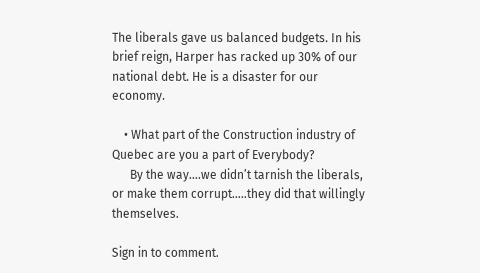The liberals gave us balanced budgets. In his brief reign, Harper has racked up 30% of our national debt. He is a disaster for our economy.

    • What part of the Construction industry of Quebec are you a part of Everybody?
      By the way….we didn’t tarnish the liberals, or make them corrupt…..they did that willingly themselves.

Sign in to comment.